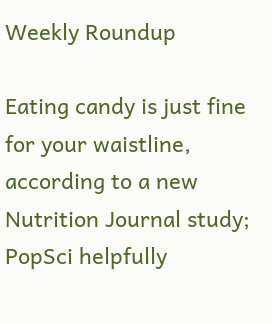Weekly Roundup

Eating candy is just fine for your waistline, according to a new Nutrition Journal study; PopSci helpfully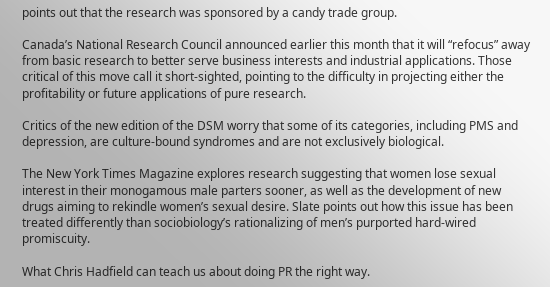points out that the research was sponsored by a candy trade group.

Canada’s National Research Council announced earlier this month that it will “refocus” away from basic research to better serve business interests and industrial applications. Those critical of this move call it short-sighted, pointing to the difficulty in projecting either the profitability or future applications of pure research.

Critics of the new edition of the DSM worry that some of its categories, including PMS and depression, are culture-bound syndromes and are not exclusively biological.

The New York Times Magazine explores research suggesting that women lose sexual interest in their monogamous male parters sooner, as well as the development of new drugs aiming to rekindle women’s sexual desire. Slate points out how this issue has been treated differently than sociobiology’s rationalizing of men’s purported hard-wired promiscuity.

What Chris Hadfield can teach us about doing PR the right way.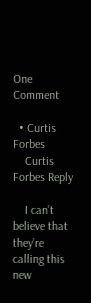One Comment

  • Curtis Forbes
    Curtis Forbes Reply

    I can’t believe that they’re calling this new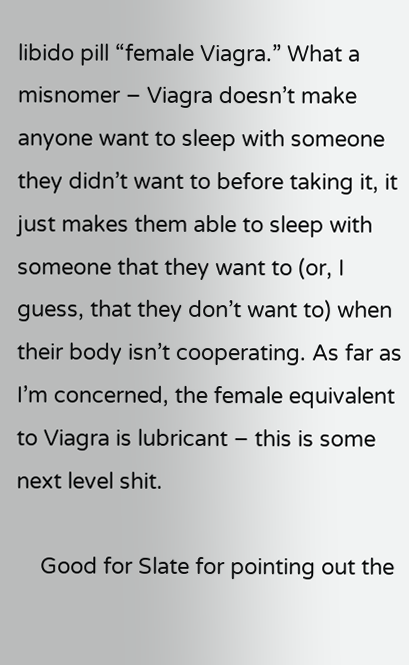libido pill “female Viagra.” What a misnomer – Viagra doesn’t make anyone want to sleep with someone they didn’t want to before taking it, it just makes them able to sleep with someone that they want to (or, I guess, that they don’t want to) when their body isn’t cooperating. As far as I’m concerned, the female equivalent to Viagra is lubricant – this is some next level shit.

    Good for Slate for pointing out the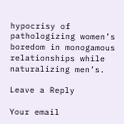hypocrisy of pathologizing women’s boredom in monogamous relationships while naturalizing men’s.

Leave a Reply

Your email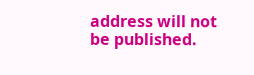address will not be published.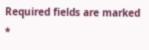Required fields are marked *